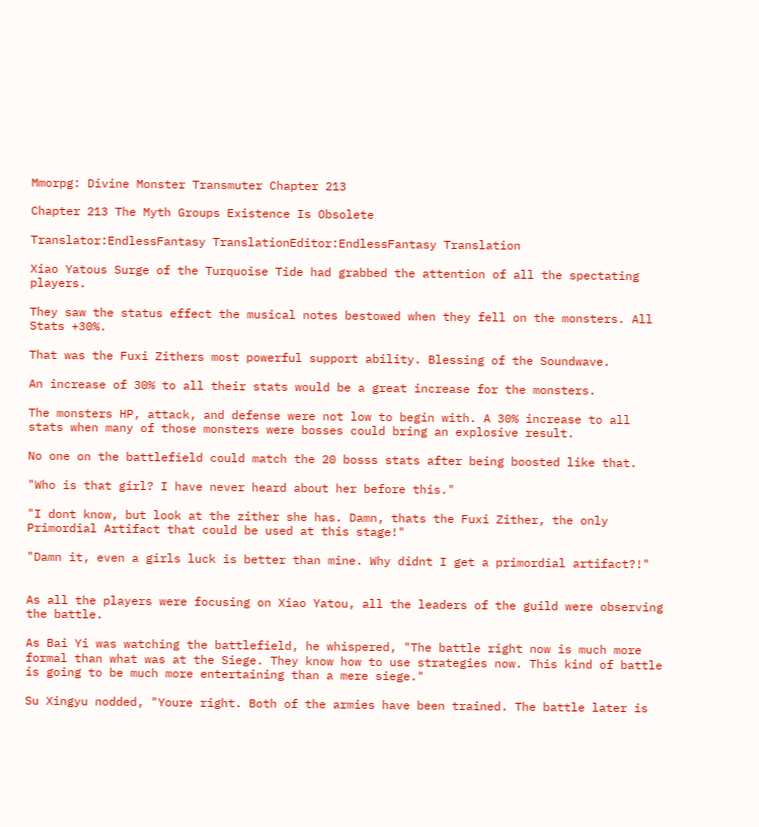Mmorpg: Divine Monster Transmuter Chapter 213

Chapter 213 The Myth Groups Existence Is Obsolete

Translator:EndlessFantasy TranslationEditor:EndlessFantasy Translation

Xiao Yatous Surge of the Turquoise Tide had grabbed the attention of all the spectating players.

They saw the status effect the musical notes bestowed when they fell on the monsters. All Stats +30%.

That was the Fuxi Zithers most powerful support ability. Blessing of the Soundwave.

An increase of 30% to all their stats would be a great increase for the monsters.

The monsters HP, attack, and defense were not low to begin with. A 30% increase to all stats when many of those monsters were bosses could bring an explosive result.

No one on the battlefield could match the 20 bosss stats after being boosted like that.

"Who is that girl? I have never heard about her before this."

"I dont know, but look at the zither she has. Damn, thats the Fuxi Zither, the only Primordial Artifact that could be used at this stage!"

"Damn it, even a girls luck is better than mine. Why didnt I get a primordial artifact?!"


As all the players were focusing on Xiao Yatou, all the leaders of the guild were observing the battle.

As Bai Yi was watching the battlefield, he whispered, "The battle right now is much more formal than what was at the Siege. They know how to use strategies now. This kind of battle is going to be much more entertaining than a mere siege."

Su Xingyu nodded, "Youre right. Both of the armies have been trained. The battle later is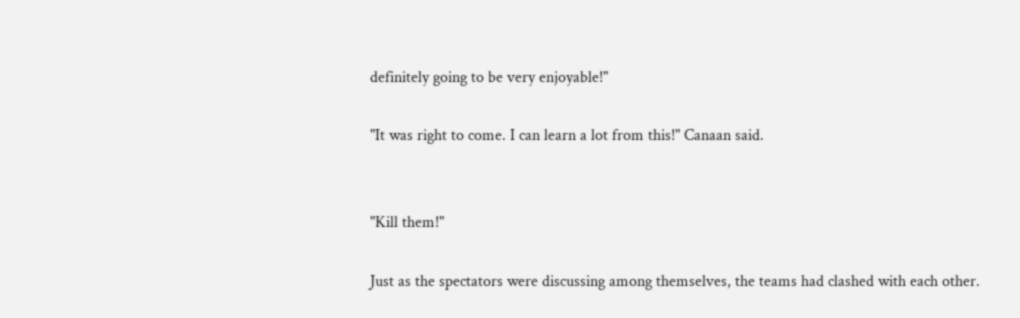definitely going to be very enjoyable!"

"It was right to come. I can learn a lot from this!" Canaan said.


"Kill them!"

Just as the spectators were discussing among themselves, the teams had clashed with each other.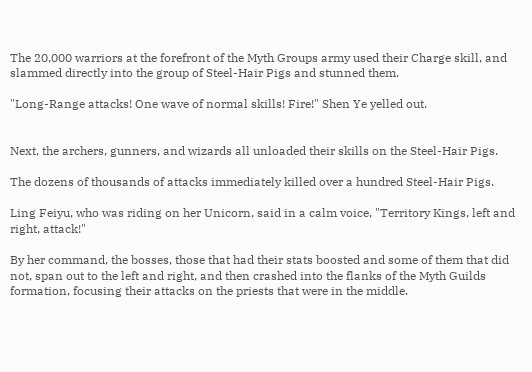The 20,000 warriors at the forefront of the Myth Groups army used their Charge skill, and slammed directly into the group of Steel-Hair Pigs and stunned them.

"Long-Range attacks! One wave of normal skills! Fire!" Shen Ye yelled out.


Next, the archers, gunners, and wizards all unloaded their skills on the Steel-Hair Pigs.

The dozens of thousands of attacks immediately killed over a hundred Steel-Hair Pigs.

Ling Feiyu, who was riding on her Unicorn, said in a calm voice, "Territory Kings, left and right, attack!"

By her command, the bosses, those that had their stats boosted and some of them that did not, span out to the left and right, and then crashed into the flanks of the Myth Guilds formation, focusing their attacks on the priests that were in the middle.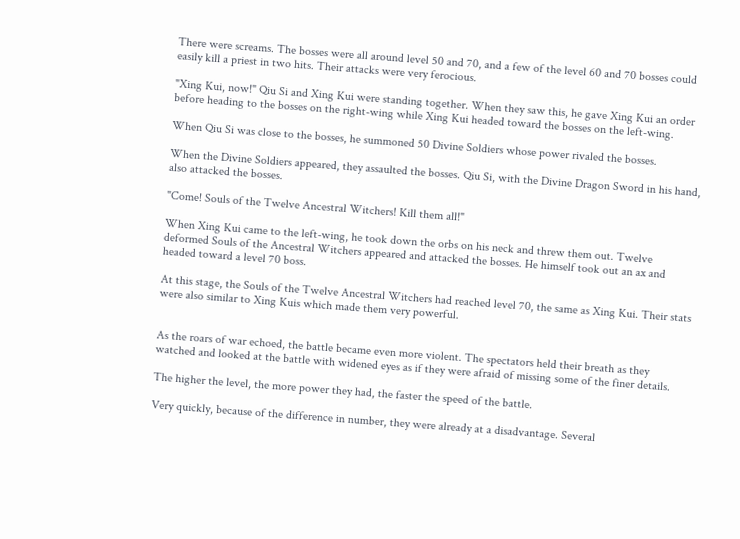There were screams. The bosses were all around level 50 and 70, and a few of the level 60 and 70 bosses could easily kill a priest in two hits. Their attacks were very ferocious.

"Xing Kui, now!" Qiu Si and Xing Kui were standing together. When they saw this, he gave Xing Kui an order before heading to the bosses on the right-wing while Xing Kui headed toward the bosses on the left-wing.

When Qiu Si was close to the bosses, he summoned 50 Divine Soldiers whose power rivaled the bosses.

When the Divine Soldiers appeared, they assaulted the bosses. Qiu Si, with the Divine Dragon Sword in his hand, also attacked the bosses.

"Come! Souls of the Twelve Ancestral Witchers! Kill them all!"

When Xing Kui came to the left-wing, he took down the orbs on his neck and threw them out. Twelve deformed Souls of the Ancestral Witchers appeared and attacked the bosses. He himself took out an ax and headed toward a level 70 boss.

At this stage, the Souls of the Twelve Ancestral Witchers had reached level 70, the same as Xing Kui. Their stats were also similar to Xing Kuis which made them very powerful.


As the roars of war echoed, the battle became even more violent. The spectators held their breath as they watched and looked at the battle with widened eyes as if they were afraid of missing some of the finer details.

The higher the level, the more power they had, the faster the speed of the battle.

Very quickly, because of the difference in number, they were already at a disadvantage. Several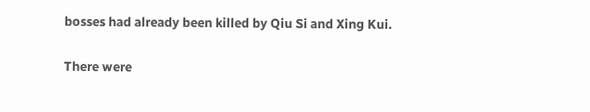bosses had already been killed by Qiu Si and Xing Kui.

There were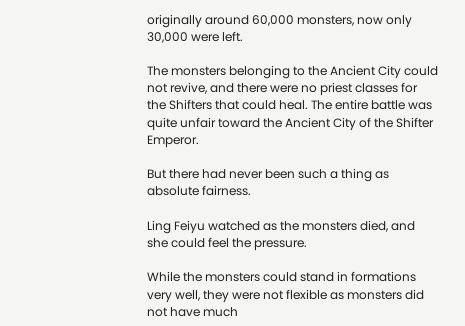originally around 60,000 monsters, now only 30,000 were left.

The monsters belonging to the Ancient City could not revive, and there were no priest classes for the Shifters that could heal. The entire battle was quite unfair toward the Ancient City of the Shifter Emperor.

But there had never been such a thing as absolute fairness.

Ling Feiyu watched as the monsters died, and she could feel the pressure.

While the monsters could stand in formations very well, they were not flexible as monsters did not have much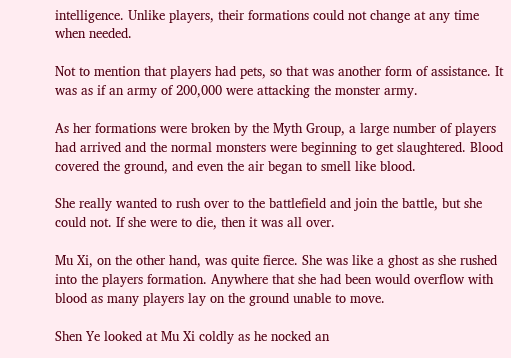intelligence. Unlike players, their formations could not change at any time when needed.

Not to mention that players had pets, so that was another form of assistance. It was as if an army of 200,000 were attacking the monster army.

As her formations were broken by the Myth Group, a large number of players had arrived and the normal monsters were beginning to get slaughtered. Blood covered the ground, and even the air began to smell like blood.

She really wanted to rush over to the battlefield and join the battle, but she could not. If she were to die, then it was all over.

Mu Xi, on the other hand, was quite fierce. She was like a ghost as she rushed into the players formation. Anywhere that she had been would overflow with blood as many players lay on the ground unable to move.

Shen Ye looked at Mu Xi coldly as he nocked an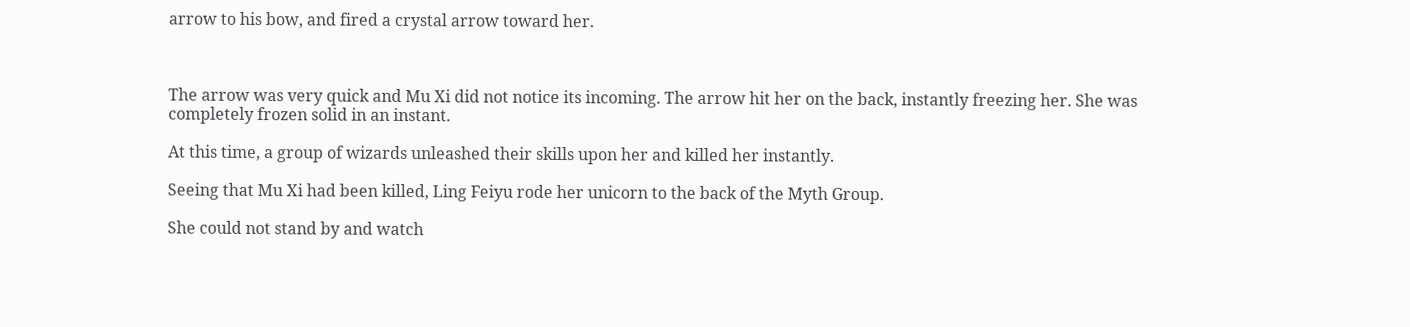arrow to his bow, and fired a crystal arrow toward her.



The arrow was very quick and Mu Xi did not notice its incoming. The arrow hit her on the back, instantly freezing her. She was completely frozen solid in an instant.

At this time, a group of wizards unleashed their skills upon her and killed her instantly.

Seeing that Mu Xi had been killed, Ling Feiyu rode her unicorn to the back of the Myth Group.

She could not stand by and watch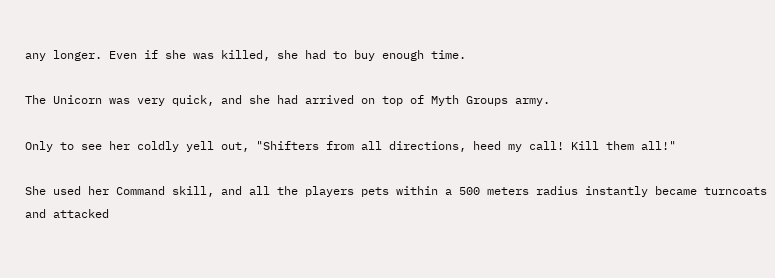any longer. Even if she was killed, she had to buy enough time.

The Unicorn was very quick, and she had arrived on top of Myth Groups army.

Only to see her coldly yell out, "Shifters from all directions, heed my call! Kill them all!"

She used her Command skill, and all the players pets within a 500 meters radius instantly became turncoats and attacked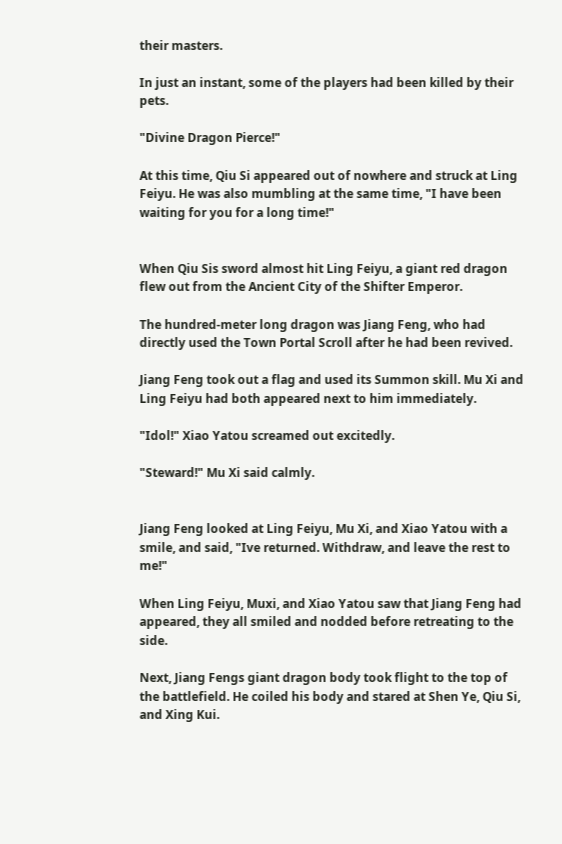their masters.

In just an instant, some of the players had been killed by their pets.

"Divine Dragon Pierce!"

At this time, Qiu Si appeared out of nowhere and struck at Ling Feiyu. He was also mumbling at the same time, "I have been waiting for you for a long time!"


When Qiu Sis sword almost hit Ling Feiyu, a giant red dragon flew out from the Ancient City of the Shifter Emperor.

The hundred-meter long dragon was Jiang Feng, who had directly used the Town Portal Scroll after he had been revived.

Jiang Feng took out a flag and used its Summon skill. Mu Xi and Ling Feiyu had both appeared next to him immediately.

"Idol!" Xiao Yatou screamed out excitedly.

"Steward!" Mu Xi said calmly.


Jiang Feng looked at Ling Feiyu, Mu Xi, and Xiao Yatou with a smile, and said, "Ive returned. Withdraw, and leave the rest to me!"

When Ling Feiyu, Muxi, and Xiao Yatou saw that Jiang Feng had appeared, they all smiled and nodded before retreating to the side.

Next, Jiang Fengs giant dragon body took flight to the top of the battlefield. He coiled his body and stared at Shen Ye, Qiu Si, and Xing Kui.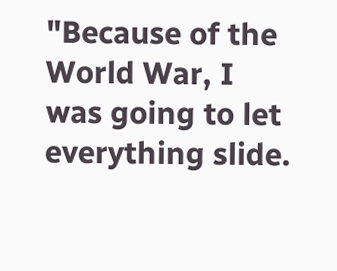"Because of the World War, I was going to let everything slide.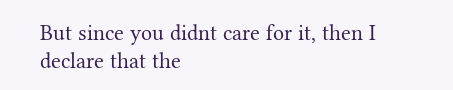But since you didnt care for it, then I declare that the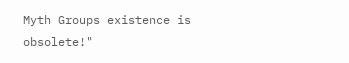Myth Groups existence is obsolete!"